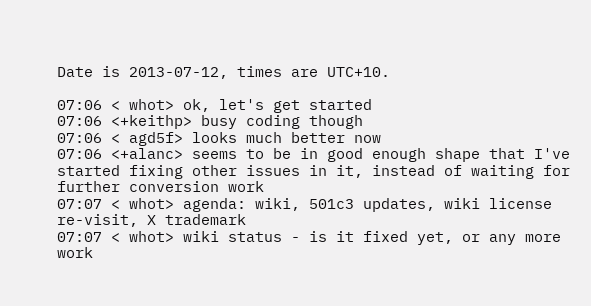Date is 2013-07-12, times are UTC+10.

07:06 < whot> ok, let's get started
07:06 <+keithp> busy coding though
07:06 < agd5f> looks much better now
07:06 <+alanc> seems to be in good enough shape that I've started fixing other issues in it, instead of waiting for further conversion work
07:07 < whot> agenda: wiki, 501c3 updates, wiki license re-visit, X trademark
07:07 < whot> wiki status - is it fixed yet, or any more work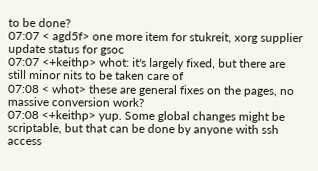to be done?
07:07 < agd5f> one more item for stukreit, xorg supplier update status for gsoc
07:07 <+keithp> whot: it's largely fixed, but there are still minor nits to be taken care of
07:08 < whot> these are general fixes on the pages, no massive conversion work?
07:08 <+keithp> yup. Some global changes might be scriptable, but that can be done by anyone with ssh access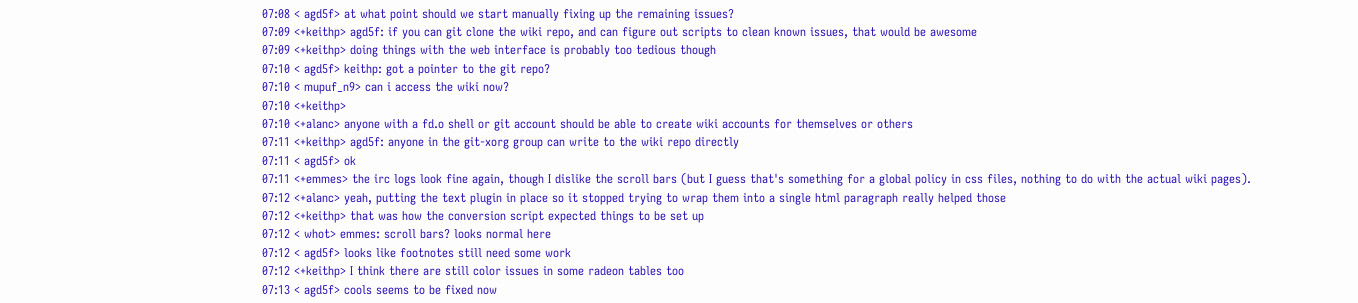07:08 < agd5f> at what point should we start manually fixing up the remaining issues?
07:09 <+keithp> agd5f: if you can git clone the wiki repo, and can figure out scripts to clean known issues, that would be awesome
07:09 <+keithp> doing things with the web interface is probably too tedious though
07:10 < agd5f> keithp: got a pointer to the git repo?
07:10 < mupuf_n9> can i access the wiki now?
07:10 <+keithp>
07:10 <+alanc> anyone with a fd.o shell or git account should be able to create wiki accounts for themselves or others
07:11 <+keithp> agd5f: anyone in the git-xorg group can write to the wiki repo directly
07:11 < agd5f> ok
07:11 <+emmes> the irc logs look fine again, though I dislike the scroll bars (but I guess that's something for a global policy in css files, nothing to do with the actual wiki pages).
07:12 <+alanc> yeah, putting the text plugin in place so it stopped trying to wrap them into a single html paragraph really helped those
07:12 <+keithp> that was how the conversion script expected things to be set up
07:12 < whot> emmes: scroll bars? looks normal here
07:12 < agd5f> looks like footnotes still need some work
07:12 <+keithp> I think there are still color issues in some radeon tables too
07:13 < agd5f> cools seems to be fixed now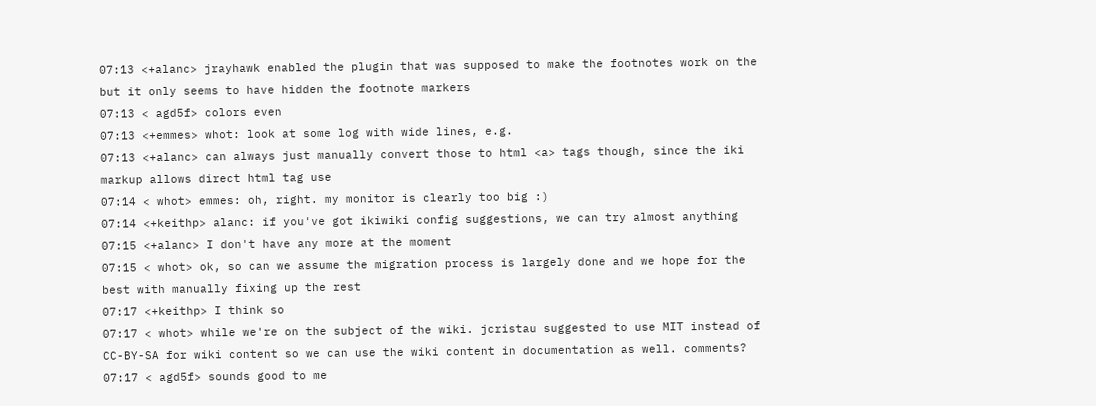07:13 <+alanc> jrayhawk enabled the plugin that was supposed to make the footnotes work on the but it only seems to have hidden the footnote markers
07:13 < agd5f> colors even
07:13 <+emmes> whot: look at some log with wide lines, e.g.
07:13 <+alanc> can always just manually convert those to html <a> tags though, since the iki markup allows direct html tag use
07:14 < whot> emmes: oh, right. my monitor is clearly too big :)
07:14 <+keithp> alanc: if you've got ikiwiki config suggestions, we can try almost anything
07:15 <+alanc> I don't have any more at the moment
07:15 < whot> ok, so can we assume the migration process is largely done and we hope for the best with manually fixing up the rest
07:17 <+keithp> I think so
07:17 < whot> while we're on the subject of the wiki. jcristau suggested to use MIT instead of CC-BY-SA for wiki content so we can use the wiki content in documentation as well. comments?
07:17 < agd5f> sounds good to me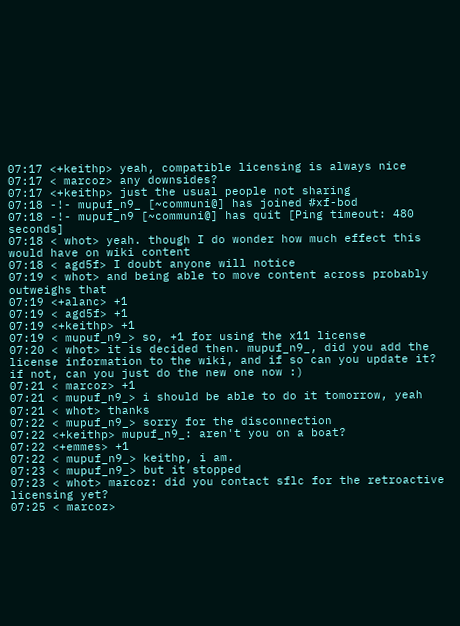07:17 <+keithp> yeah, compatible licensing is always nice
07:17 < marcoz> any downsides?
07:17 <+keithp> just the usual people not sharing
07:18 -!- mupuf_n9_ [~communi@] has joined #xf-bod
07:18 -!- mupuf_n9 [~communi@] has quit [Ping timeout: 480 seconds]
07:18 < whot> yeah. though I do wonder how much effect this would have on wiki content
07:18 < agd5f> I doubt anyone will notice
07:19 < whot> and being able to move content across probably outweighs that
07:19 <+alanc> +1
07:19 < agd5f> +1
07:19 <+keithp> +1
07:19 < mupuf_n9_> so, +1 for using the x11 license
07:20 < whot> it is decided then. mupuf_n9_, did you add the license information to the wiki, and if so can you update it? if not, can you just do the new one now :)
07:21 < marcoz> +1
07:21 < mupuf_n9_> i should be able to do it tomorrow, yeah
07:21 < whot> thanks
07:22 < mupuf_n9_> sorry for the disconnection
07:22 <+keithp> mupuf_n9_: aren't you on a boat?
07:22 <+emmes> +1
07:22 < mupuf_n9_> keithp, i am.
07:23 < mupuf_n9_> but it stopped
07:23 < whot> marcoz: did you contact sflc for the retroactive licensing yet?
07:25 < marcoz>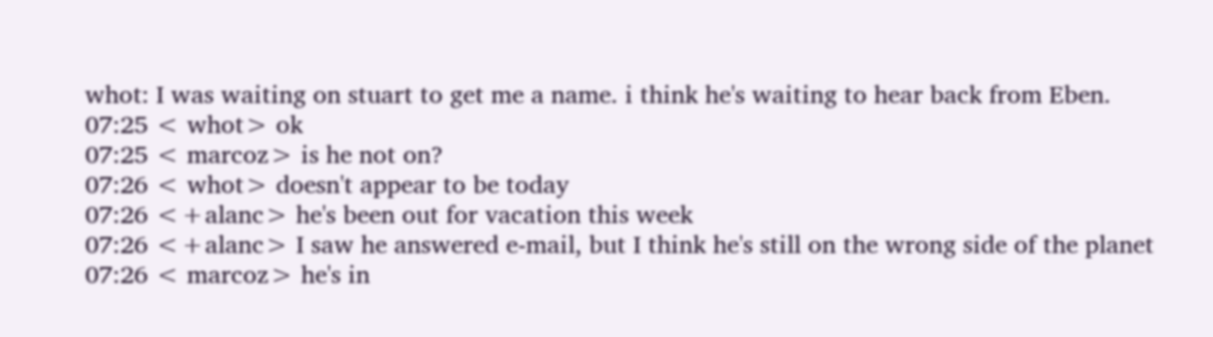whot: I was waiting on stuart to get me a name. i think he's waiting to hear back from Eben.
07:25 < whot> ok
07:25 < marcoz> is he not on?
07:26 < whot> doesn't appear to be today
07:26 <+alanc> he's been out for vacation this week
07:26 <+alanc> I saw he answered e-mail, but I think he's still on the wrong side of the planet
07:26 < marcoz> he's in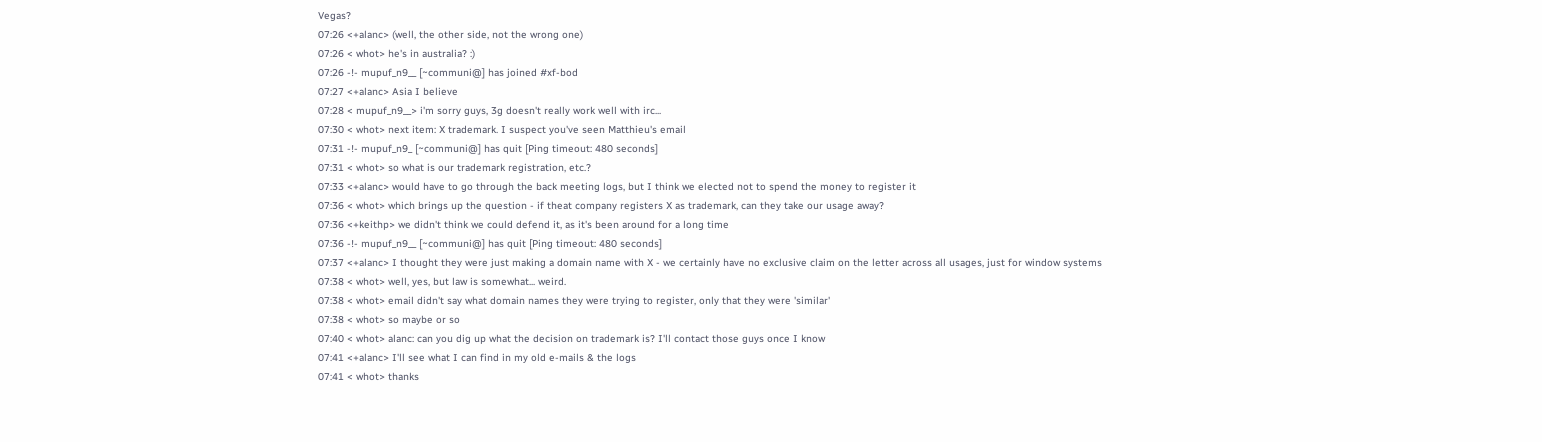Vegas?
07:26 <+alanc> (well, the other side, not the wrong one)
07:26 < whot> he's in australia? :)
07:26 -!- mupuf_n9__ [~communi@] has joined #xf-bod
07:27 <+alanc> Asia I believe
07:28 < mupuf_n9__> i'm sorry guys, 3g doesn't really work well with irc...
07:30 < whot> next item: X trademark. I suspect you've seen Matthieu's email
07:31 -!- mupuf_n9_ [~communi@] has quit [Ping timeout: 480 seconds]
07:31 < whot> so what is our trademark registration, etc.?
07:33 <+alanc> would have to go through the back meeting logs, but I think we elected not to spend the money to register it
07:36 < whot> which brings up the question - if theat company registers X as trademark, can they take our usage away?
07:36 <+keithp> we didn't think we could defend it, as it's been around for a long time
07:36 -!- mupuf_n9__ [~communi@] has quit [Ping timeout: 480 seconds]
07:37 <+alanc> I thought they were just making a domain name with X - we certainly have no exclusive claim on the letter across all usages, just for window systems
07:38 < whot> well, yes, but law is somewhat... weird.
07:38 < whot> email didn't say what domain names they were trying to register, only that they were 'similar'
07:38 < whot> so maybe or so
07:40 < whot> alanc: can you dig up what the decision on trademark is? I'll contact those guys once I know
07:41 <+alanc> I'll see what I can find in my old e-mails & the logs
07:41 < whot> thanks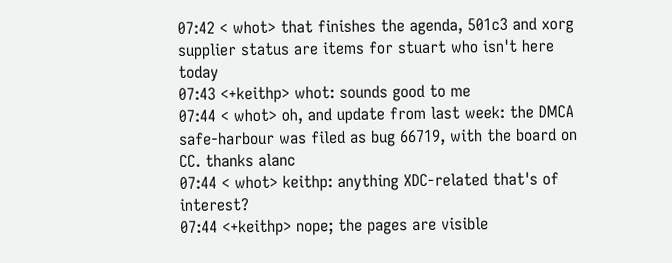07:42 < whot> that finishes the agenda, 501c3 and xorg supplier status are items for stuart who isn't here today
07:43 <+keithp> whot: sounds good to me
07:44 < whot> oh, and update from last week: the DMCA safe-harbour was filed as bug 66719, with the board on CC. thanks alanc
07:44 < whot> keithp: anything XDC-related that's of interest?
07:44 <+keithp> nope; the pages are visible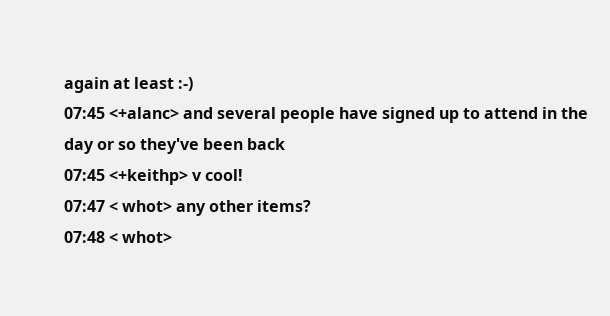again at least :-)
07:45 <+alanc> and several people have signed up to attend in the day or so they've been back
07:45 <+keithp> v cool!
07:47 < whot> any other items?
07:48 < whot>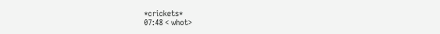*crickets*
07:48 < whot>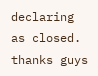declaring as closed. thanks guys